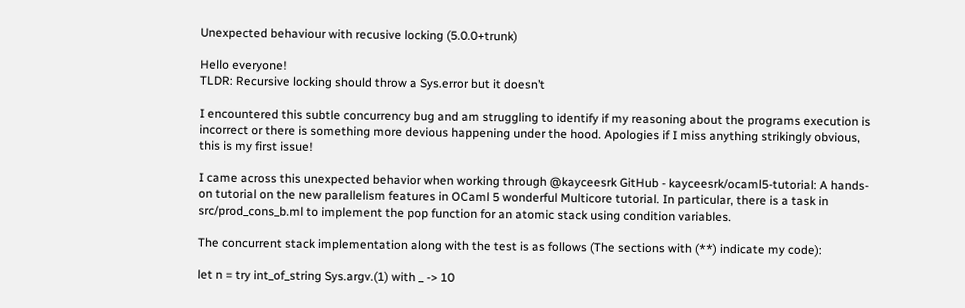Unexpected behaviour with recusive locking (5.0.0+trunk)

Hello everyone!
TLDR: Recursive locking should throw a Sys.error but it doesn’t

I encountered this subtle concurrency bug and am struggling to identify if my reasoning about the programs execution is incorrect or there is something more devious happening under the hood. Apologies if I miss anything strikingly obvious, this is my first issue!

I came across this unexpected behavior when working through @kayceesrk GitHub - kayceesrk/ocaml5-tutorial: A hands-on tutorial on the new parallelism features in OCaml 5 wonderful Multicore tutorial. In particular, there is a task in src/prod_cons_b.ml to implement the pop function for an atomic stack using condition variables.

The concurrent stack implementation along with the test is as follows (The sections with (**) indicate my code):

let n = try int_of_string Sys.argv.(1) with _ -> 10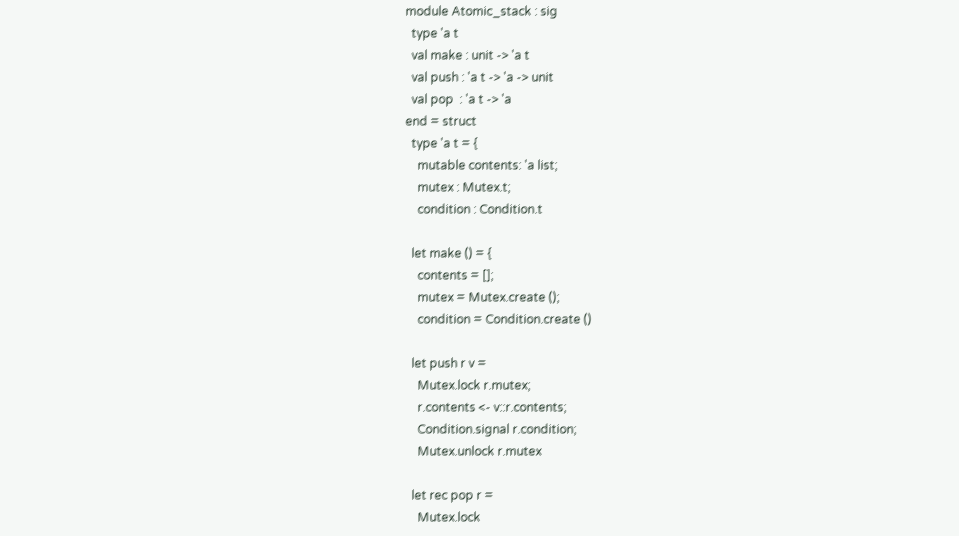module Atomic_stack : sig
  type 'a t
  val make : unit -> 'a t
  val push : 'a t -> 'a -> unit
  val pop  : 'a t -> 'a
end = struct
  type 'a t = {
    mutable contents: 'a list;
    mutex : Mutex.t;
    condition : Condition.t

  let make () = {
    contents = [];
    mutex = Mutex.create ();
    condition = Condition.create ()

  let push r v =
    Mutex.lock r.mutex;
    r.contents <- v::r.contents;
    Condition.signal r.condition;
    Mutex.unlock r.mutex

  let rec pop r =
    Mutex.lock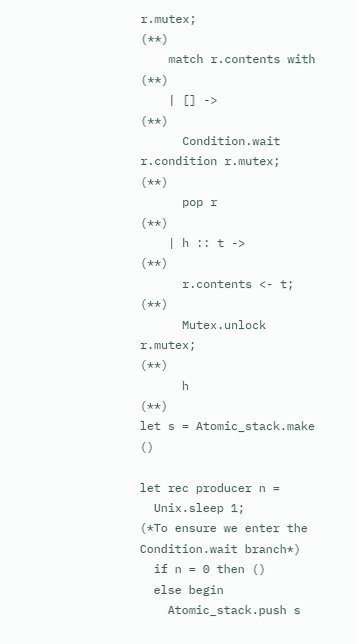r.mutex;                     (**)
    match r.contents with                   (**)
    | [] ->                                 (**)
      Condition.wait r.condition r.mutex;   (**)
      pop r                                 (**)
    | h :: t ->                             (**)
      r.contents <- t;                      (**)
      Mutex.unlock r.mutex;                 (**)
      h                                     (**)
let s = Atomic_stack.make ()

let rec producer n =
  Unix.sleep 1;           (*To ensure we enter the Condition.wait branch*)
  if n = 0 then ()
  else begin
    Atomic_stack.push s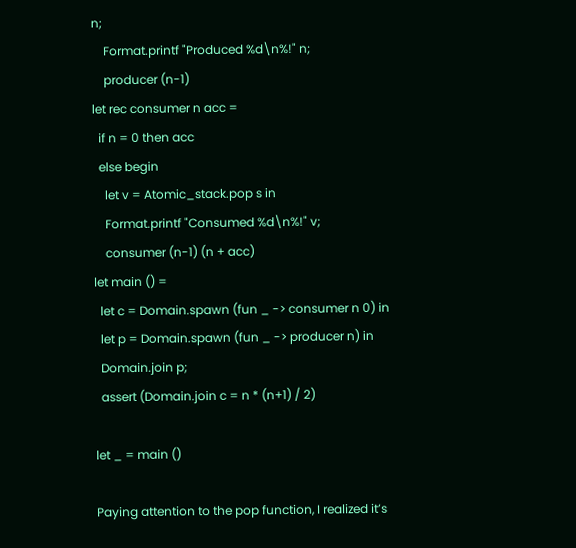n;
    Format.printf "Produced %d\n%!" n;
    producer (n-1)
let rec consumer n acc =
  if n = 0 then acc
  else begin
    let v = Atomic_stack.pop s in
    Format.printf "Consumed %d\n%!" v;
    consumer (n-1) (n + acc)
let main () =
  let c = Domain.spawn (fun _ -> consumer n 0) in
  let p = Domain.spawn (fun _ -> producer n) in
  Domain.join p;
  assert (Domain.join c = n * (n+1) / 2)

let _ = main ()

Paying attention to the pop function, I realized it’s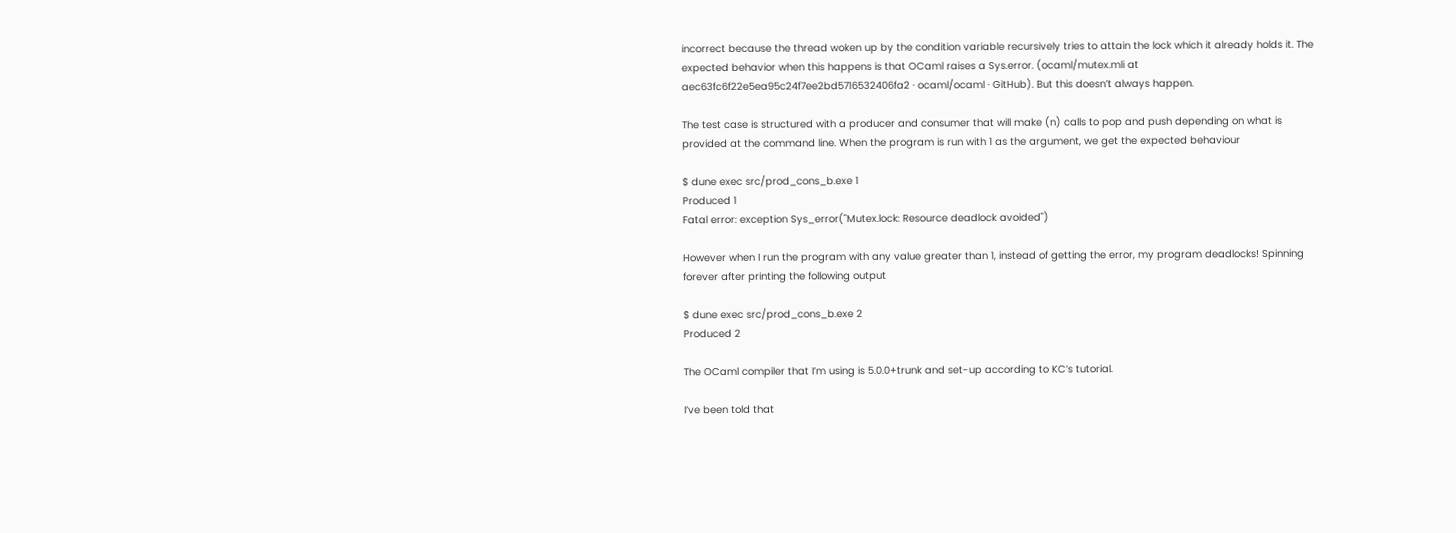incorrect because the thread woken up by the condition variable recursively tries to attain the lock which it already holds it. The expected behavior when this happens is that OCaml raises a Sys.error. (ocaml/mutex.mli at aec63fc6f22e5ea95c24f7ee2bd5716532406fa2 · ocaml/ocaml · GitHub). But this doesn’t always happen.

The test case is structured with a producer and consumer that will make (n) calls to pop and push depending on what is provided at the command line. When the program is run with 1 as the argument, we get the expected behaviour

$ dune exec src/prod_cons_b.exe 1
Produced 1
Fatal error: exception Sys_error("Mutex.lock: Resource deadlock avoided")

However when I run the program with any value greater than 1, instead of getting the error, my program deadlocks! Spinning forever after printing the following output

$ dune exec src/prod_cons_b.exe 2
Produced 2

The OCaml compiler that I’m using is 5.0.0+trunk and set-up according to KC’s tutorial.

I’ve been told that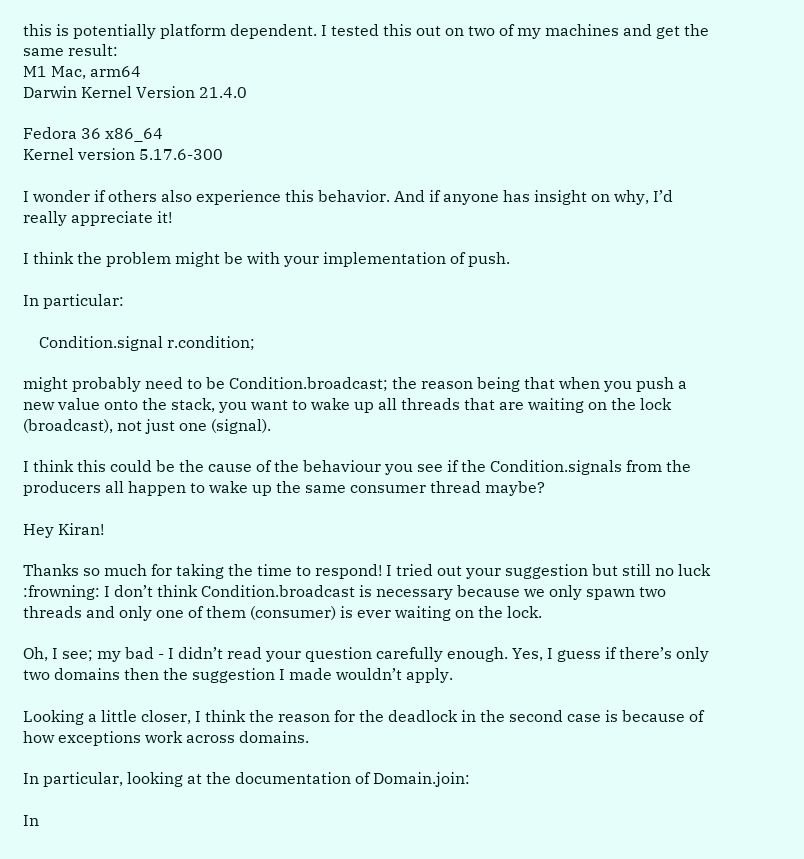this is potentially platform dependent. I tested this out on two of my machines and get the same result:
M1 Mac, arm64
Darwin Kernel Version 21.4.0

Fedora 36 x86_64
Kernel version 5.17.6-300

I wonder if others also experience this behavior. And if anyone has insight on why, I’d really appreciate it!

I think the problem might be with your implementation of push.

In particular:

    Condition.signal r.condition;

might probably need to be Condition.broadcast; the reason being that when you push a new value onto the stack, you want to wake up all threads that are waiting on the lock (broadcast), not just one (signal).

I think this could be the cause of the behaviour you see if the Condition.signals from the producers all happen to wake up the same consumer thread maybe?

Hey Kiran!

Thanks so much for taking the time to respond! I tried out your suggestion but still no luck :frowning: I don’t think Condition.broadcast is necessary because we only spawn two threads and only one of them (consumer) is ever waiting on the lock.

Oh, I see; my bad - I didn’t read your question carefully enough. Yes, I guess if there’s only two domains then the suggestion I made wouldn’t apply.

Looking a little closer, I think the reason for the deadlock in the second case is because of how exceptions work across domains.

In particular, looking at the documentation of Domain.join:

In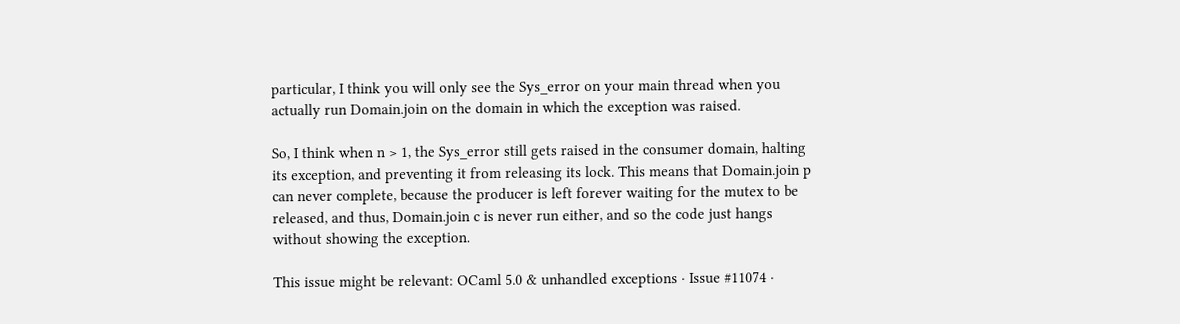particular, I think you will only see the Sys_error on your main thread when you actually run Domain.join on the domain in which the exception was raised.

So, I think when n > 1, the Sys_error still gets raised in the consumer domain, halting its exception, and preventing it from releasing its lock. This means that Domain.join p can never complete, because the producer is left forever waiting for the mutex to be released, and thus, Domain.join c is never run either, and so the code just hangs without showing the exception.

This issue might be relevant: OCaml 5.0 & unhandled exceptions · Issue #11074 ·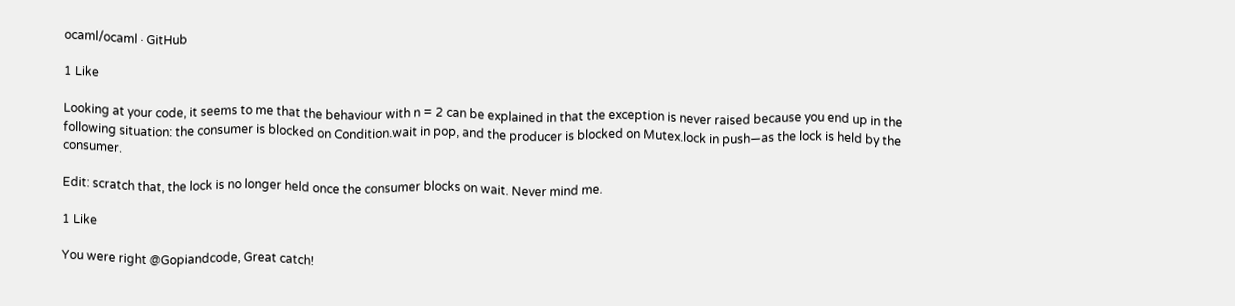ocaml/ocaml · GitHub

1 Like

Looking at your code, it seems to me that the behaviour with n = 2 can be explained in that the exception is never raised because you end up in the following situation: the consumer is blocked on Condition.wait in pop, and the producer is blocked on Mutex.lock in push—as the lock is held by the consumer.

Edit: scratch that, the lock is no longer held once the consumer blocks on wait. Never mind me.

1 Like

You were right @Gopiandcode, Great catch!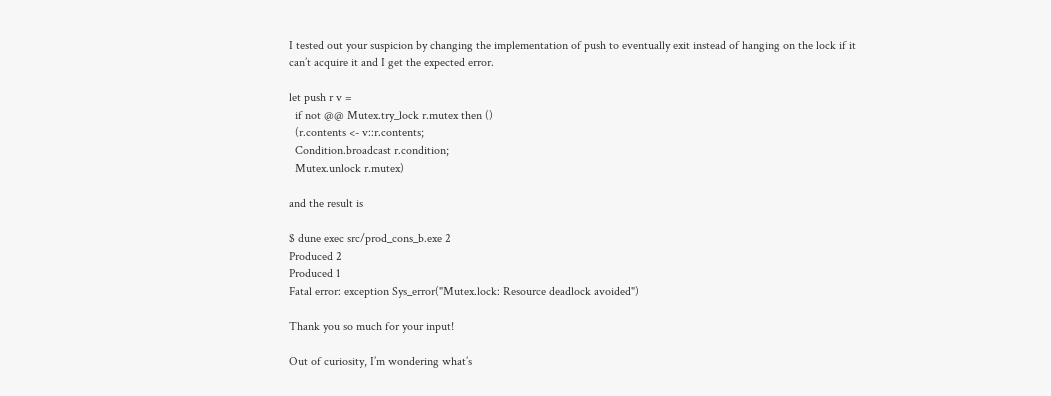I tested out your suspicion by changing the implementation of push to eventually exit instead of hanging on the lock if it can’t acquire it and I get the expected error.

let push r v =
  if not @@ Mutex.try_lock r.mutex then ()
  (r.contents <- v::r.contents;
  Condition.broadcast r.condition;
  Mutex.unlock r.mutex)

and the result is

$ dune exec src/prod_cons_b.exe 2
Produced 2
Produced 1
Fatal error: exception Sys_error("Mutex.lock: Resource deadlock avoided")

Thank you so much for your input!

Out of curiosity, I’m wondering what’s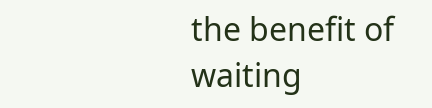the benefit of waiting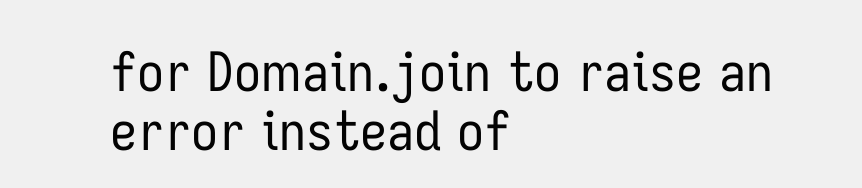for Domain.join to raise an error instead of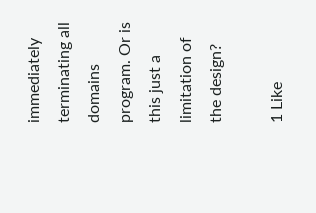immediately terminating all domains program. Or is this just a limitation of the design?

1 Like